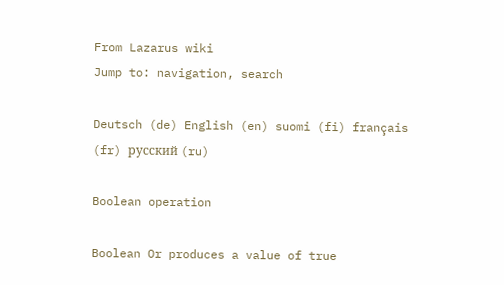From Lazarus wiki
Jump to: navigation, search

Deutsch (de) English (en) suomi (fi) français (fr) русский (ru)

Boolean operation

Boolean Or produces a value of true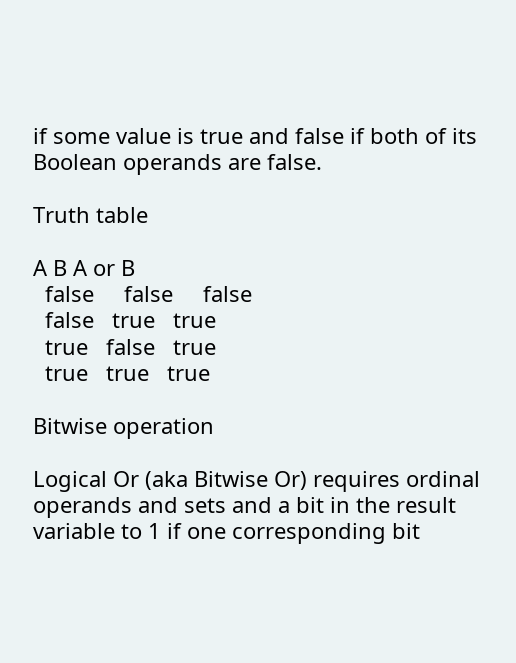if some value is true and false if both of its Boolean operands are false.

Truth table

A B A or B
  false     false     false
  false   true   true
  true   false   true
  true   true   true

Bitwise operation

Logical Or (aka Bitwise Or) requires ordinal operands and sets and a bit in the result variable to 1 if one corresponding bit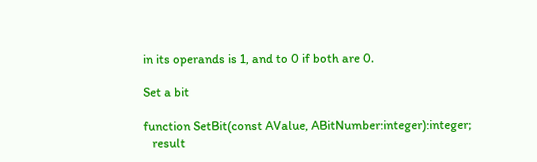in its operands is 1, and to 0 if both are 0.

Set a bit

function SetBit(const AValue, ABitNumber:integer):integer;
   result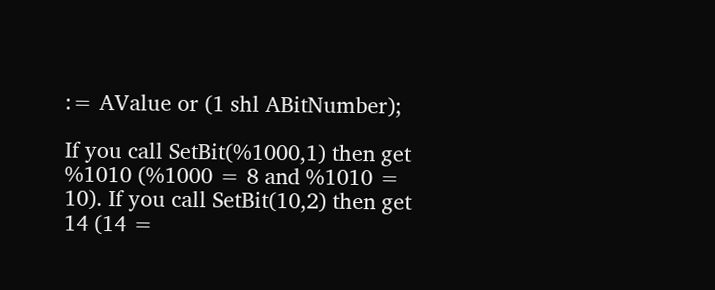:= AValue or (1 shl ABitNumber);

If you call SetBit(%1000,1) then get %1010 (%1000 = 8 and %1010 = 10). If you call SetBit(10,2) then get 14 (14 =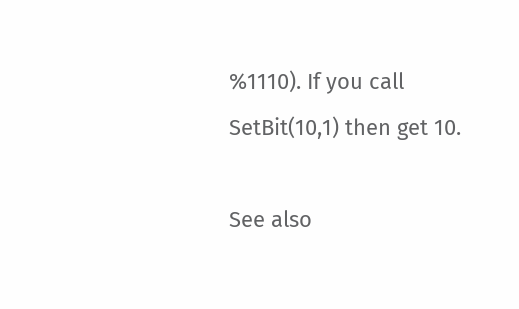%1110). If you call SetBit(10,1) then get 10.

See also